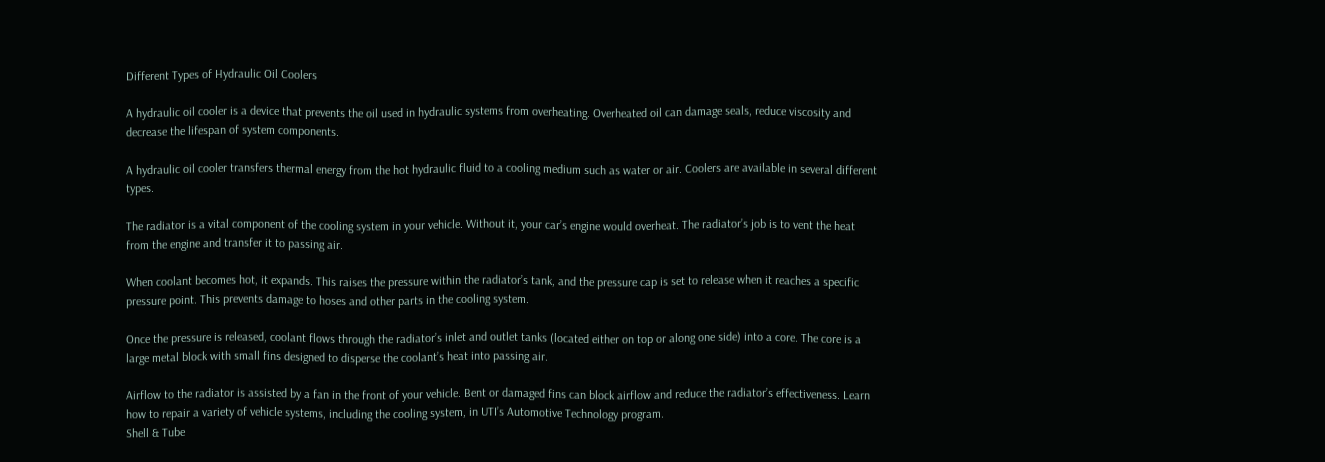Different Types of Hydraulic Oil Coolers

A hydraulic oil cooler is a device that prevents the oil used in hydraulic systems from overheating. Overheated oil can damage seals, reduce viscosity and decrease the lifespan of system components.

A hydraulic oil cooler transfers thermal energy from the hot hydraulic fluid to a cooling medium such as water or air. Coolers are available in several different types.

The radiator is a vital component of the cooling system in your vehicle. Without it, your car’s engine would overheat. The radiator’s job is to vent the heat from the engine and transfer it to passing air.

When coolant becomes hot, it expands. This raises the pressure within the radiator’s tank, and the pressure cap is set to release when it reaches a specific pressure point. This prevents damage to hoses and other parts in the cooling system.

Once the pressure is released, coolant flows through the radiator’s inlet and outlet tanks (located either on top or along one side) into a core. The core is a large metal block with small fins designed to disperse the coolant’s heat into passing air.

Airflow to the radiator is assisted by a fan in the front of your vehicle. Bent or damaged fins can block airflow and reduce the radiator’s effectiveness. Learn how to repair a variety of vehicle systems, including the cooling system, in UTI’s Automotive Technology program.
Shell & Tube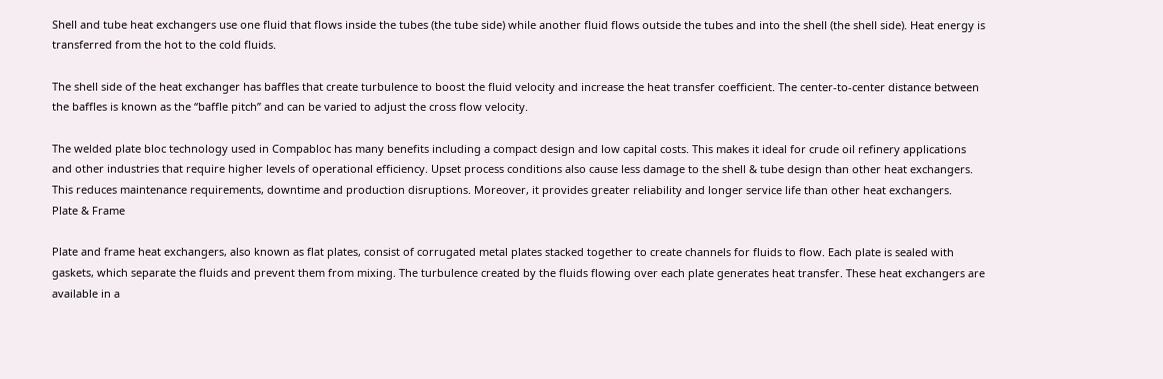Shell and tube heat exchangers use one fluid that flows inside the tubes (the tube side) while another fluid flows outside the tubes and into the shell (the shell side). Heat energy is transferred from the hot to the cold fluids.

The shell side of the heat exchanger has baffles that create turbulence to boost the fluid velocity and increase the heat transfer coefficient. The center-to-center distance between the baffles is known as the “baffle pitch” and can be varied to adjust the cross flow velocity.

The welded plate bloc technology used in Compabloc has many benefits including a compact design and low capital costs. This makes it ideal for crude oil refinery applications and other industries that require higher levels of operational efficiency. Upset process conditions also cause less damage to the shell & tube design than other heat exchangers. This reduces maintenance requirements, downtime and production disruptions. Moreover, it provides greater reliability and longer service life than other heat exchangers.
Plate & Frame

Plate and frame heat exchangers, also known as flat plates, consist of corrugated metal plates stacked together to create channels for fluids to flow. Each plate is sealed with gaskets, which separate the fluids and prevent them from mixing. The turbulence created by the fluids flowing over each plate generates heat transfer. These heat exchangers are available in a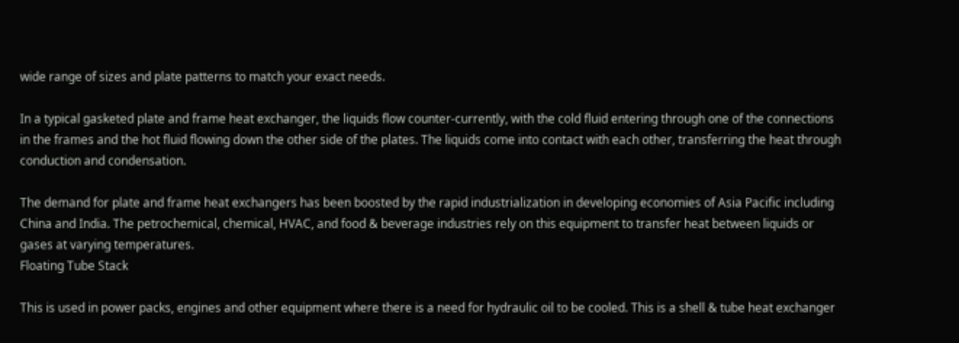wide range of sizes and plate patterns to match your exact needs.

In a typical gasketed plate and frame heat exchanger, the liquids flow counter-currently, with the cold fluid entering through one of the connections in the frames and the hot fluid flowing down the other side of the plates. The liquids come into contact with each other, transferring the heat through conduction and condensation.

The demand for plate and frame heat exchangers has been boosted by the rapid industrialization in developing economies of Asia Pacific including China and India. The petrochemical, chemical, HVAC, and food & beverage industries rely on this equipment to transfer heat between liquids or gases at varying temperatures.
Floating Tube Stack

This is used in power packs, engines and other equipment where there is a need for hydraulic oil to be cooled. This is a shell & tube heat exchanger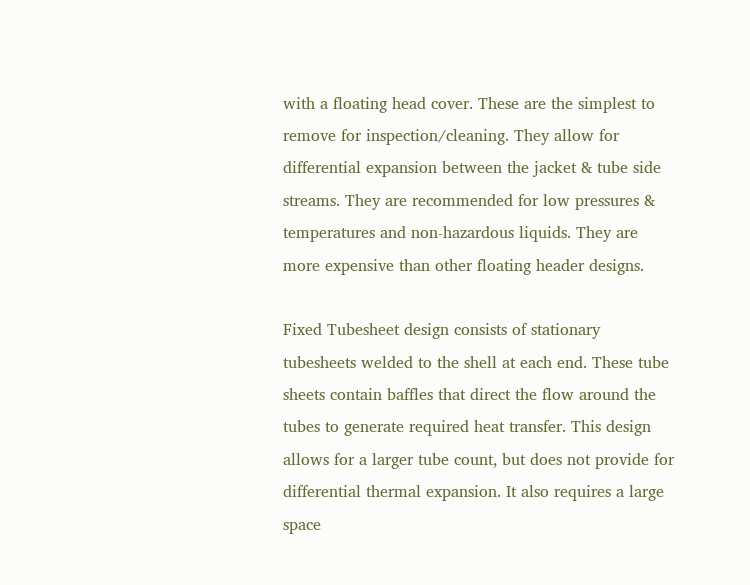with a floating head cover. These are the simplest to remove for inspection/cleaning. They allow for differential expansion between the jacket & tube side streams. They are recommended for low pressures & temperatures and non-hazardous liquids. They are more expensive than other floating header designs.

Fixed Tubesheet design consists of stationary tubesheets welded to the shell at each end. These tube sheets contain baffles that direct the flow around the tubes to generate required heat transfer. This design allows for a larger tube count, but does not provide for differential thermal expansion. It also requires a large space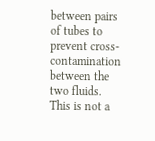between pairs of tubes to prevent cross-contamination between the two fluids. This is not a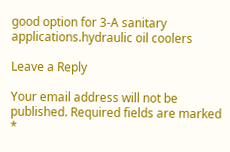good option for 3-A sanitary applications.hydraulic oil coolers

Leave a Reply

Your email address will not be published. Required fields are marked *